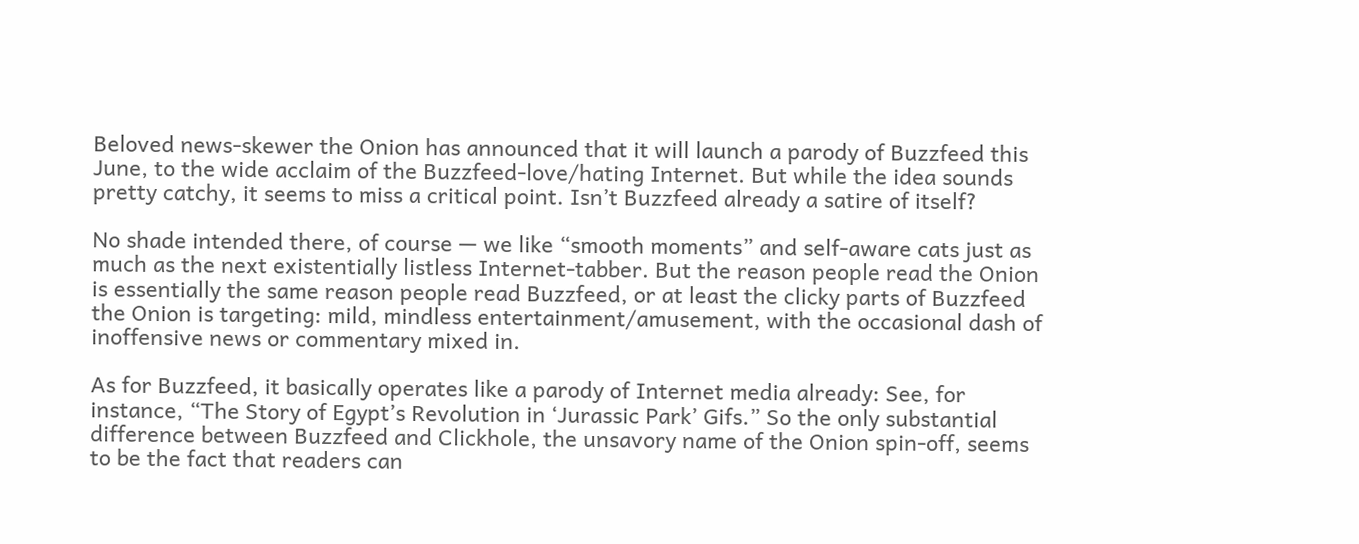Beloved news-skewer the Onion has announced that it will launch a parody of Buzzfeed this June, to the wide acclaim of the Buzzfeed-love/hating Internet. But while the idea sounds pretty catchy, it seems to miss a critical point. Isn’t Buzzfeed already a satire of itself?

No shade intended there, of course — we like “smooth moments” and self-aware cats just as much as the next existentially listless Internet-tabber. But the reason people read the Onion is essentially the same reason people read Buzzfeed, or at least the clicky parts of Buzzfeed the Onion is targeting: mild, mindless entertainment/amusement, with the occasional dash of inoffensive news or commentary mixed in.

As for Buzzfeed, it basically operates like a parody of Internet media already: See, for instance, “The Story of Egypt’s Revolution in ‘Jurassic Park’ Gifs.” So the only substantial difference between Buzzfeed and Clickhole, the unsavory name of the Onion spin-off, seems to be the fact that readers can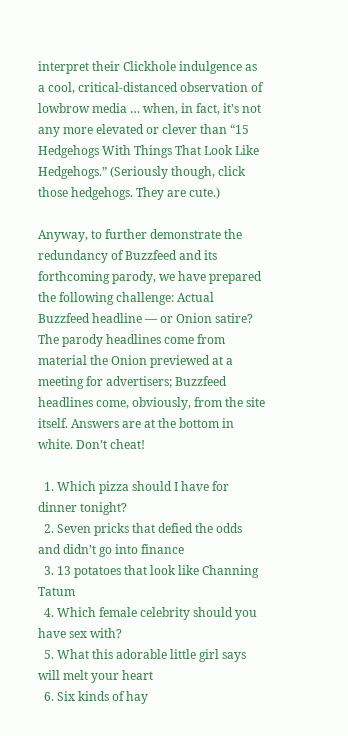interpret their Clickhole indulgence as a cool, critical-distanced observation of lowbrow media … when, in fact, it’s not any more elevated or clever than “15 Hedgehogs With Things That Look Like Hedgehogs.” (Seriously though, click those hedgehogs. They are cute.)

Anyway, to further demonstrate the redundancy of Buzzfeed and its forthcoming parody, we have prepared the following challenge: Actual Buzzfeed headline — or Onion satire? The parody headlines come from material the Onion previewed at a meeting for advertisers; Buzzfeed headlines come, obviously, from the site itself. Answers are at the bottom in white. Don’t cheat!

  1. Which pizza should I have for dinner tonight?
  2. Seven pricks that defied the odds and didn’t go into finance
  3. 13 potatoes that look like Channing Tatum
  4. Which female celebrity should you have sex with?
  5. What this adorable little girl says will melt your heart
  6. Six kinds of hay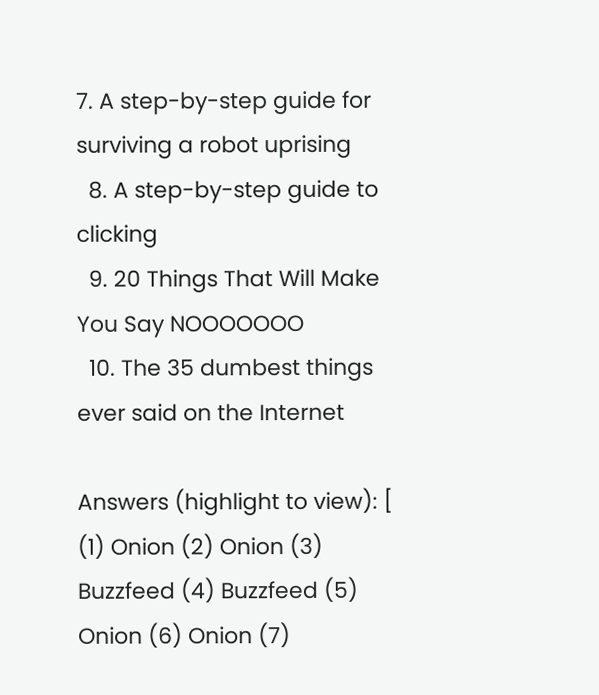7. A step-by-step guide for surviving a robot uprising
  8. A step-by-step guide to clicking
  9. 20 Things That Will Make You Say NOOOOOOO
  10. The 35 dumbest things ever said on the Internet

Answers (highlight to view): [ (1) Onion (2) Onion (3) Buzzfeed (4) Buzzfeed (5) Onion (6) Onion (7)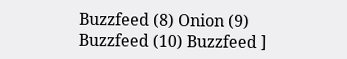Buzzfeed (8) Onion (9) Buzzfeed (10) Buzzfeed ]